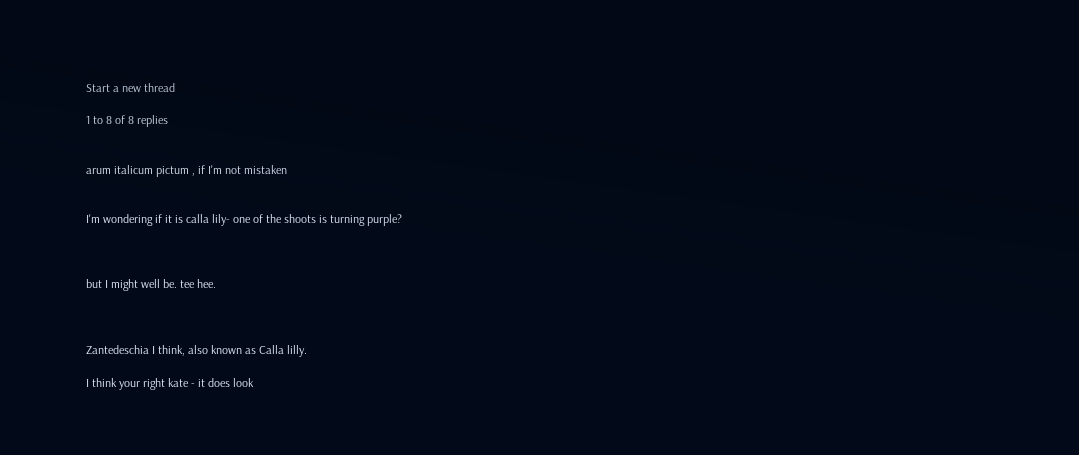Start a new thread

1 to 8 of 8 replies


arum italicum pictum , if I'm not mistaken


I'm wondering if it is calla lily- one of the shoots is turning purple?



but I might well be. tee hee.



Zantedeschia I think, also known as Calla lilly.

I think your right kate - it does look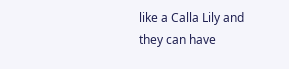like a Calla Lily and they can have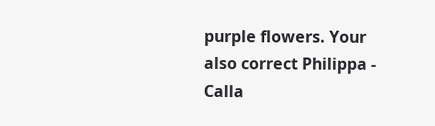purple flowers. Your also correct Philippa - Calla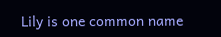Lily is one common name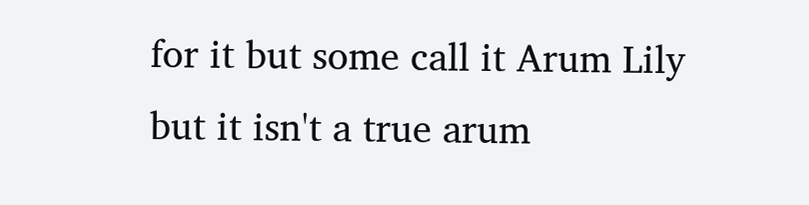for it but some call it Arum Lily but it isn't a true arum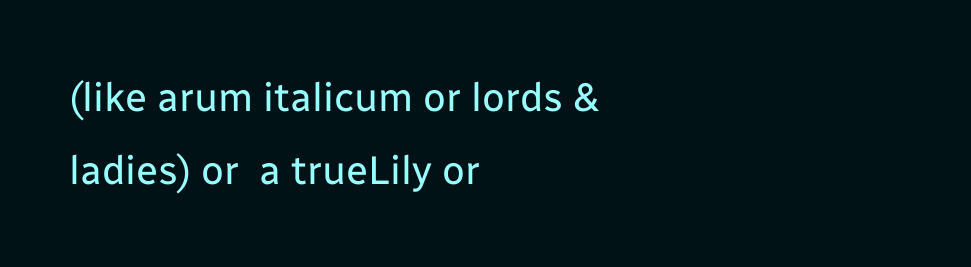(like arum italicum or lords & ladies) or  a trueLily or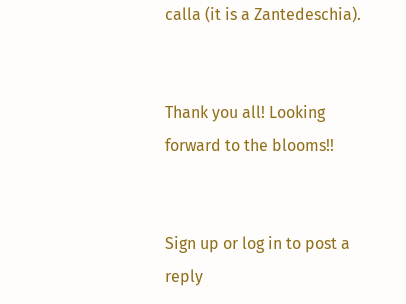calla (it is a Zantedeschia).


Thank you all! Looking forward to the blooms!!


Sign up or log in to post a reply